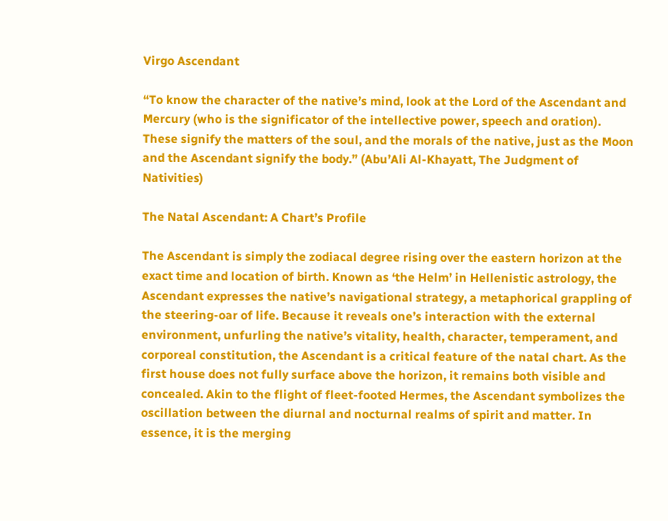Virgo Ascendant

“To know the character of the native’s mind, look at the Lord of the Ascendant and Mercury (who is the significator of the intellective power, speech and oration). These signify the matters of the soul, and the morals of the native, just as the Moon and the Ascendant signify the body.” (Abu’Ali Al-Khayatt, The Judgment of Nativities)

The Natal Ascendant: A Chart’s Profile

The Ascendant is simply the zodiacal degree rising over the eastern horizon at the exact time and location of birth. Known as ‘the Helm’ in Hellenistic astrology, the Ascendant expresses the native’s navigational strategy, a metaphorical grappling of the steering-oar of life. Because it reveals one’s interaction with the external environment, unfurling the native’s vitality, health, character, temperament, and corporeal constitution, the Ascendant is a critical feature of the natal chart. As the first house does not fully surface above the horizon, it remains both visible and concealed. Akin to the flight of fleet-footed Hermes, the Ascendant symbolizes the oscillation between the diurnal and nocturnal realms of spirit and matter. In essence, it is the merging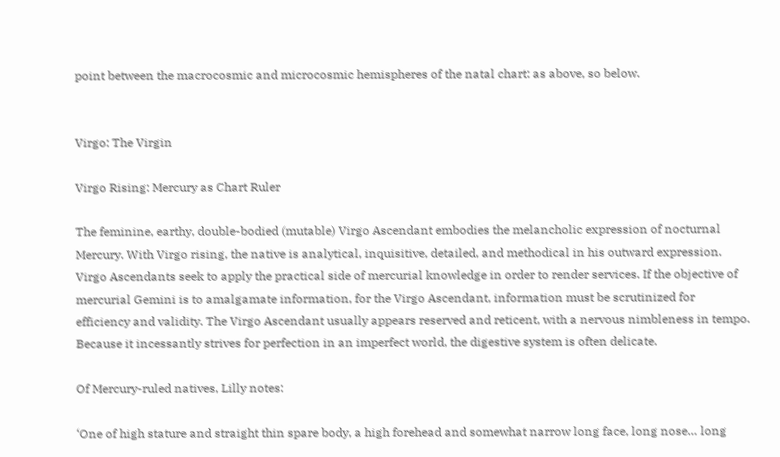point between the macrocosmic and microcosmic hemispheres of the natal chart: as above, so below.


Virgo: The Virgin

Virgo Rising: Mercury as Chart Ruler

The feminine, earthy, double-bodied (mutable) Virgo Ascendant embodies the melancholic expression of nocturnal Mercury. With Virgo rising, the native is analytical, inquisitive, detailed, and methodical in his outward expression. Virgo Ascendants seek to apply the practical side of mercurial knowledge in order to render services. If the objective of mercurial Gemini is to amalgamate information, for the Virgo Ascendant, information must be scrutinized for efficiency and validity. The Virgo Ascendant usually appears reserved and reticent, with a nervous nimbleness in tempo. Because it incessantly strives for perfection in an imperfect world, the digestive system is often delicate.

Of Mercury-ruled natives, Lilly notes:

‘One of high stature and straight thin spare body, a high forehead and somewhat narrow long face, long nose… long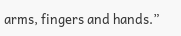arms, fingers and hands.”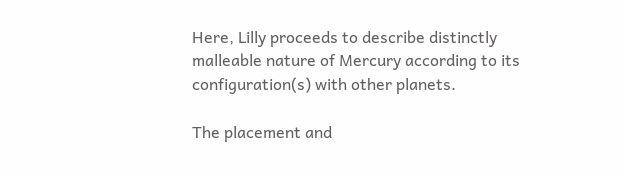Here, Lilly proceeds to describe distinctly malleable nature of Mercury according to its configuration(s) with other planets.

The placement and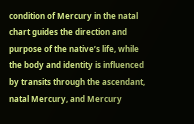condition of Mercury in the natal chart guides the direction and purpose of the native’s life, while the body and identity is influenced by transits through the ascendant, natal Mercury, and Mercury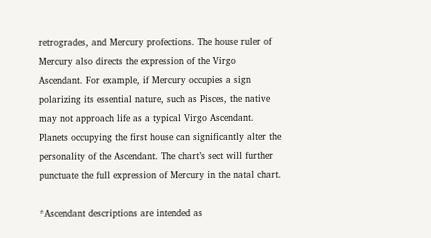retrogrades, and Mercury profections. The house ruler of Mercury also directs the expression of the Virgo Ascendant. For example, if Mercury occupies a sign polarizing its essential nature, such as Pisces, the native may not approach life as a typical Virgo Ascendant. Planets occupying the first house can significantly alter the personality of the Ascendant. The chart’s sect will further punctuate the full expression of Mercury in the natal chart.

*Ascendant descriptions are intended as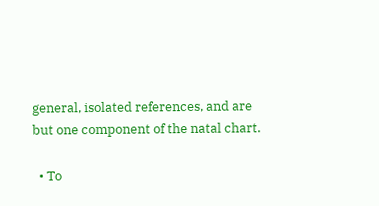general, isolated references, and are but one component of the natal chart.

  • To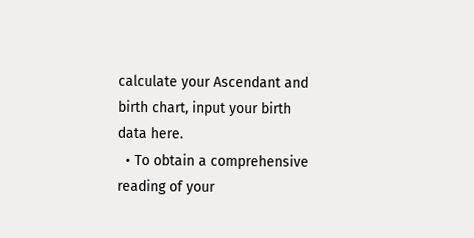calculate your Ascendant and birth chart, input your birth data here.
  • To obtain a comprehensive reading of your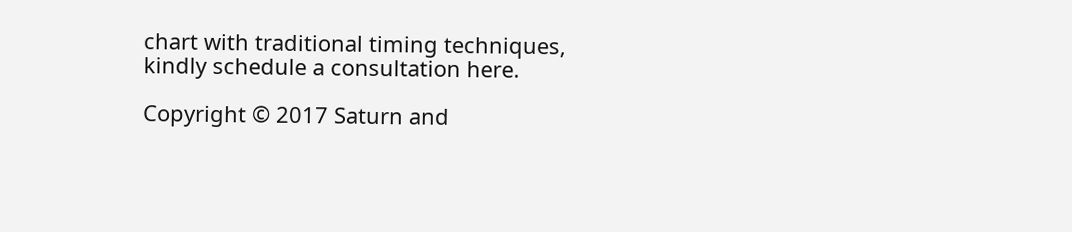chart with traditional timing techniques, kindly schedule a consultation here.

Copyright © 2017 Saturn and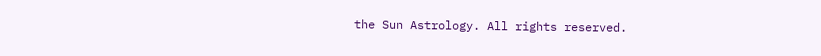the Sun Astrology. All rights reserved.